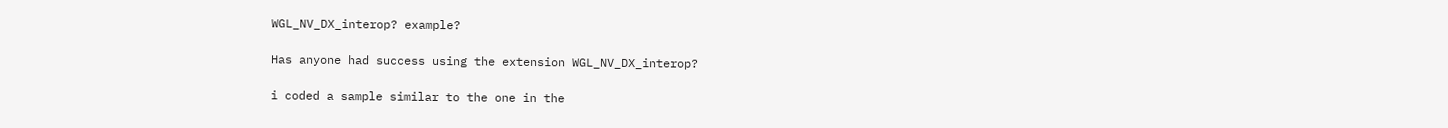WGL_NV_DX_interop? example?

Has anyone had success using the extension WGL_NV_DX_interop?

i coded a sample similar to the one in the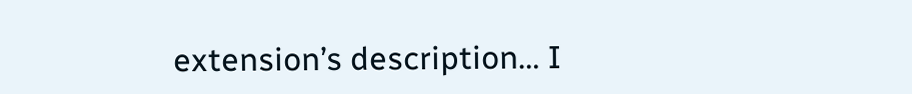extension’s description… I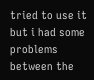tried to use it but i had some problems between the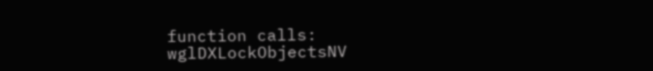function calls: wglDXLockObjectsNV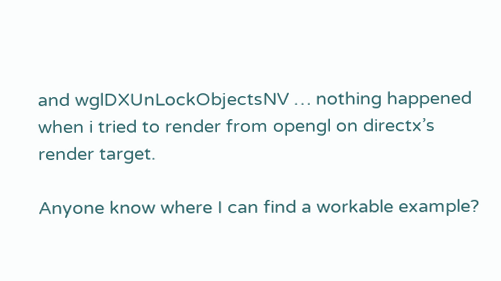and wglDXUnLockObjectsNV … nothing happened when i tried to render from opengl on directx’s render target.

Anyone know where I can find a workable example?